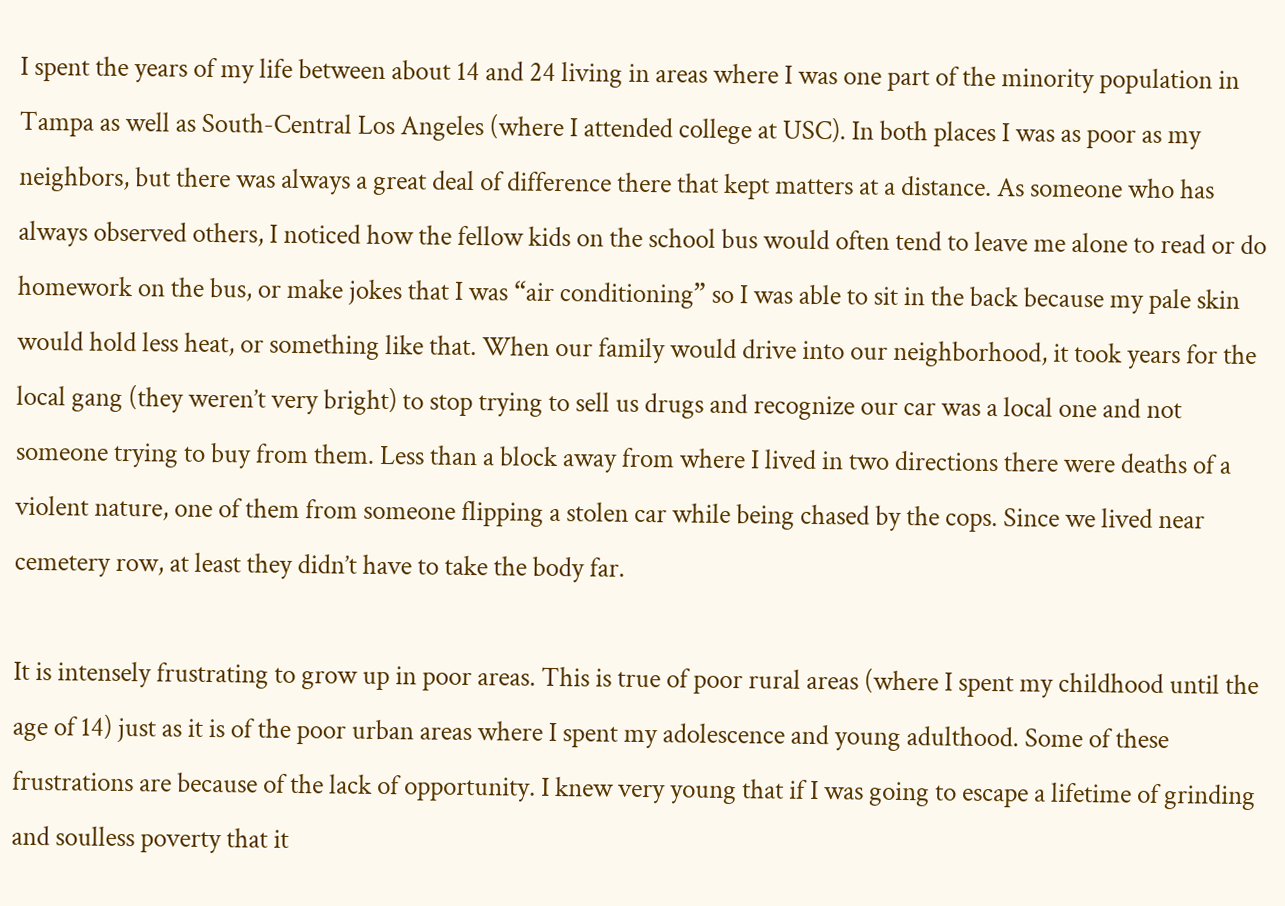I spent the years of my life between about 14 and 24 living in areas where I was one part of the minority population in Tampa as well as South-Central Los Angeles (where I attended college at USC). In both places I was as poor as my neighbors, but there was always a great deal of difference there that kept matters at a distance. As someone who has always observed others, I noticed how the fellow kids on the school bus would often tend to leave me alone to read or do homework on the bus, or make jokes that I was “air conditioning” so I was able to sit in the back because my pale skin would hold less heat, or something like that. When our family would drive into our neighborhood, it took years for the local gang (they weren’t very bright) to stop trying to sell us drugs and recognize our car was a local one and not someone trying to buy from them. Less than a block away from where I lived in two directions there were deaths of a violent nature, one of them from someone flipping a stolen car while being chased by the cops. Since we lived near cemetery row, at least they didn’t have to take the body far.

It is intensely frustrating to grow up in poor areas. This is true of poor rural areas (where I spent my childhood until the age of 14) just as it is of the poor urban areas where I spent my adolescence and young adulthood. Some of these frustrations are because of the lack of opportunity. I knew very young that if I was going to escape a lifetime of grinding and soulless poverty that it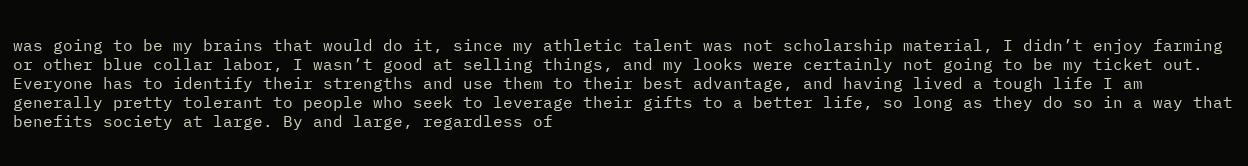was going to be my brains that would do it, since my athletic talent was not scholarship material, I didn’t enjoy farming or other blue collar labor, I wasn’t good at selling things, and my looks were certainly not going to be my ticket out. Everyone has to identify their strengths and use them to their best advantage, and having lived a tough life I am generally pretty tolerant to people who seek to leverage their gifts to a better life, so long as they do so in a way that benefits society at large. By and large, regardless of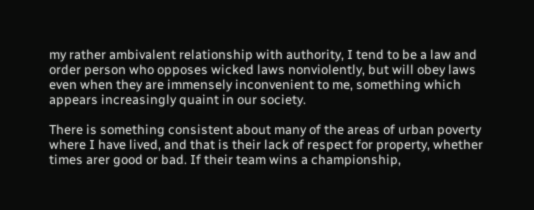my rather ambivalent relationship with authority, I tend to be a law and order person who opposes wicked laws nonviolently, but will obey laws even when they are immensely inconvenient to me, something which appears increasingly quaint in our society.

There is something consistent about many of the areas of urban poverty where I have lived, and that is their lack of respect for property, whether times arer good or bad. If their team wins a championship,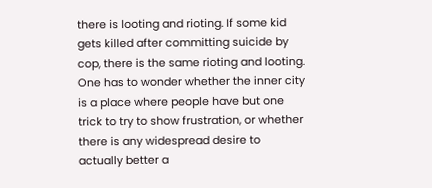there is looting and rioting. If some kid gets killed after committing suicide by cop, there is the same rioting and looting. One has to wonder whether the inner city is a place where people have but one trick to try to show frustration, or whether there is any widespread desire to actually better a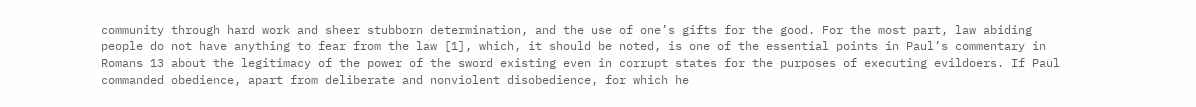community through hard work and sheer stubborn determination, and the use of one’s gifts for the good. For the most part, law abiding people do not have anything to fear from the law [1], which, it should be noted, is one of the essential points in Paul’s commentary in Romans 13 about the legitimacy of the power of the sword existing even in corrupt states for the purposes of executing evildoers. If Paul commanded obedience, apart from deliberate and nonviolent disobedience, for which he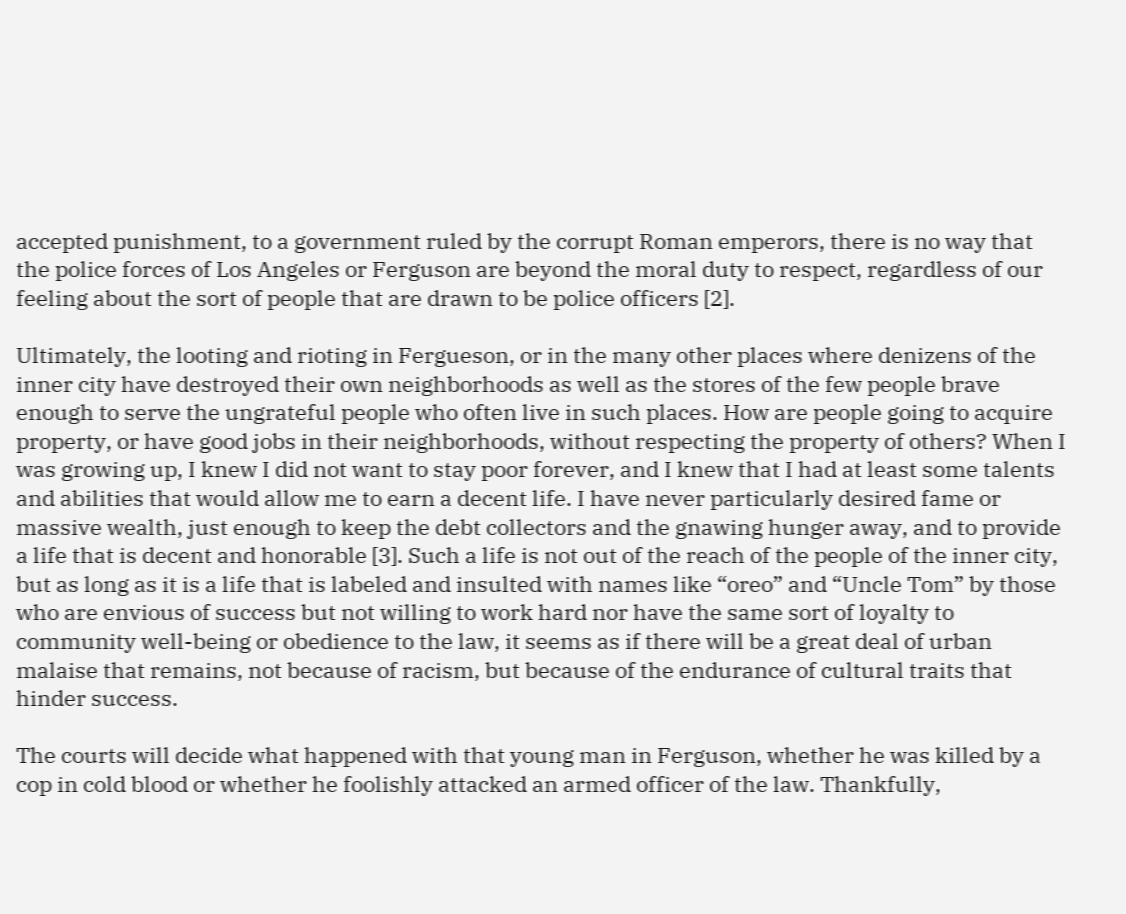accepted punishment, to a government ruled by the corrupt Roman emperors, there is no way that the police forces of Los Angeles or Ferguson are beyond the moral duty to respect, regardless of our feeling about the sort of people that are drawn to be police officers [2].

Ultimately, the looting and rioting in Fergueson, or in the many other places where denizens of the inner city have destroyed their own neighborhoods as well as the stores of the few people brave enough to serve the ungrateful people who often live in such places. How are people going to acquire property, or have good jobs in their neighborhoods, without respecting the property of others? When I was growing up, I knew I did not want to stay poor forever, and I knew that I had at least some talents and abilities that would allow me to earn a decent life. I have never particularly desired fame or massive wealth, just enough to keep the debt collectors and the gnawing hunger away, and to provide a life that is decent and honorable [3]. Such a life is not out of the reach of the people of the inner city, but as long as it is a life that is labeled and insulted with names like “oreo” and “Uncle Tom” by those who are envious of success but not willing to work hard nor have the same sort of loyalty to community well-being or obedience to the law, it seems as if there will be a great deal of urban malaise that remains, not because of racism, but because of the endurance of cultural traits that hinder success.

The courts will decide what happened with that young man in Ferguson, whether he was killed by a cop in cold blood or whether he foolishly attacked an armed officer of the law. Thankfully,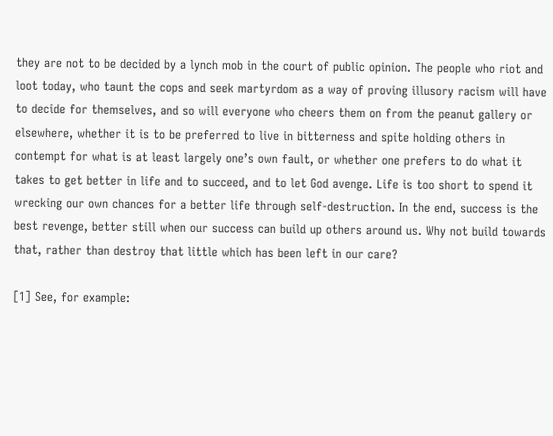they are not to be decided by a lynch mob in the court of public opinion. The people who riot and loot today, who taunt the cops and seek martyrdom as a way of proving illusory racism will have to decide for themselves, and so will everyone who cheers them on from the peanut gallery or elsewhere, whether it is to be preferred to live in bitterness and spite holding others in contempt for what is at least largely one’s own fault, or whether one prefers to do what it takes to get better in life and to succeed, and to let God avenge. Life is too short to spend it wrecking our own chances for a better life through self-destruction. In the end, success is the best revenge, better still when our success can build up others around us. Why not build towards that, rather than destroy that little which has been left in our care?

[1] See, for example: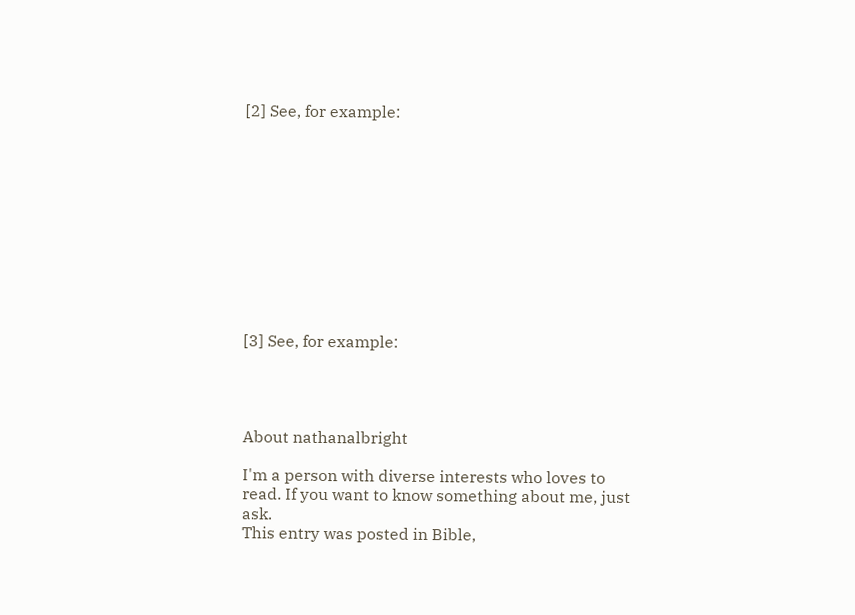[2] See, for example:











[3] See, for example:




About nathanalbright

I'm a person with diverse interests who loves to read. If you want to know something about me, just ask.
This entry was posted in Bible,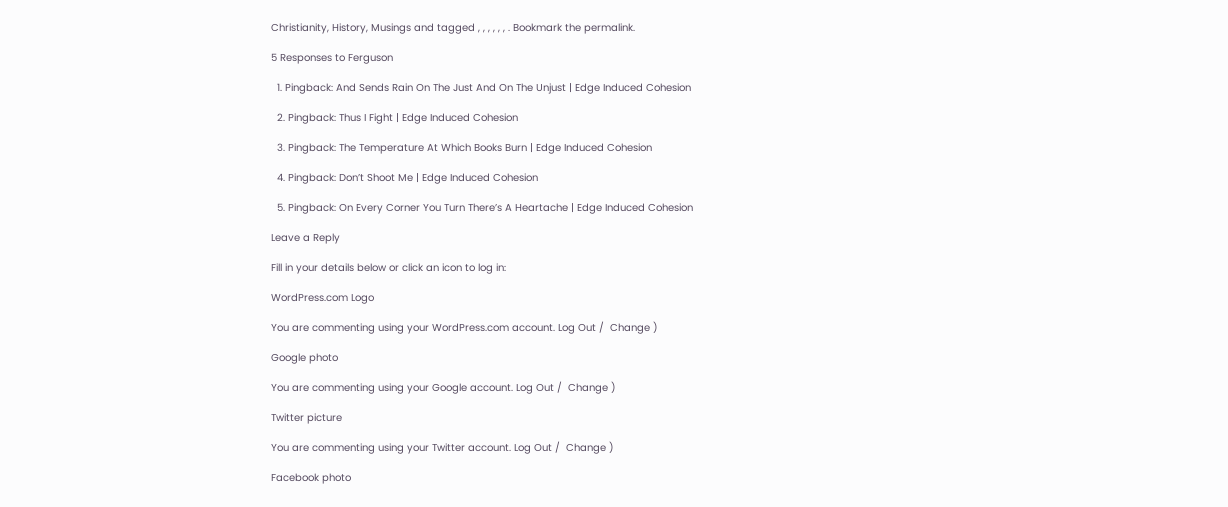Christianity, History, Musings and tagged , , , , , , . Bookmark the permalink.

5 Responses to Ferguson

  1. Pingback: And Sends Rain On The Just And On The Unjust | Edge Induced Cohesion

  2. Pingback: Thus I Fight | Edge Induced Cohesion

  3. Pingback: The Temperature At Which Books Burn | Edge Induced Cohesion

  4. Pingback: Don’t Shoot Me | Edge Induced Cohesion

  5. Pingback: On Every Corner You Turn There’s A Heartache | Edge Induced Cohesion

Leave a Reply

Fill in your details below or click an icon to log in:

WordPress.com Logo

You are commenting using your WordPress.com account. Log Out /  Change )

Google photo

You are commenting using your Google account. Log Out /  Change )

Twitter picture

You are commenting using your Twitter account. Log Out /  Change )

Facebook photo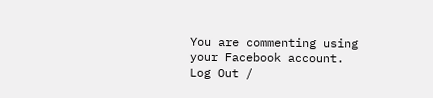You are commenting using your Facebook account. Log Out /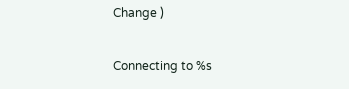Change )

Connecting to %s